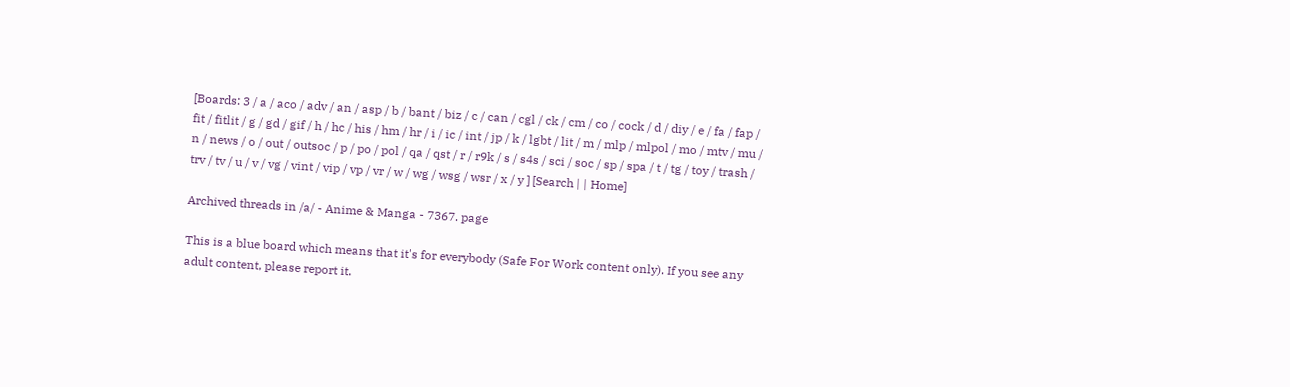[Boards: 3 / a / aco / adv / an / asp / b / bant / biz / c / can / cgl / ck / cm / co / cock / d / diy / e / fa / fap / fit / fitlit / g / gd / gif / h / hc / his / hm / hr / i / ic / int / jp / k / lgbt / lit / m / mlp / mlpol / mo / mtv / mu / n / news / o / out / outsoc / p / po / pol / qa / qst / r / r9k / s / s4s / sci / soc / sp / spa / t / tg / toy / trash / trv / tv / u / v / vg / vint / vip / vp / vr / w / wg / wsg / wsr / x / y ] [Search | | Home]

Archived threads in /a/ - Anime & Manga - 7367. page

This is a blue board which means that it's for everybody (Safe For Work content only). If you see any adult content, please report it.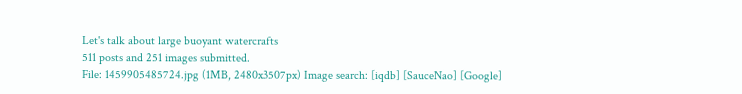Let's talk about large buoyant watercrafts
511 posts and 251 images submitted.
File: 1459905485724.jpg (1MB, 2480x3507px) Image search: [iqdb] [SauceNao] [Google]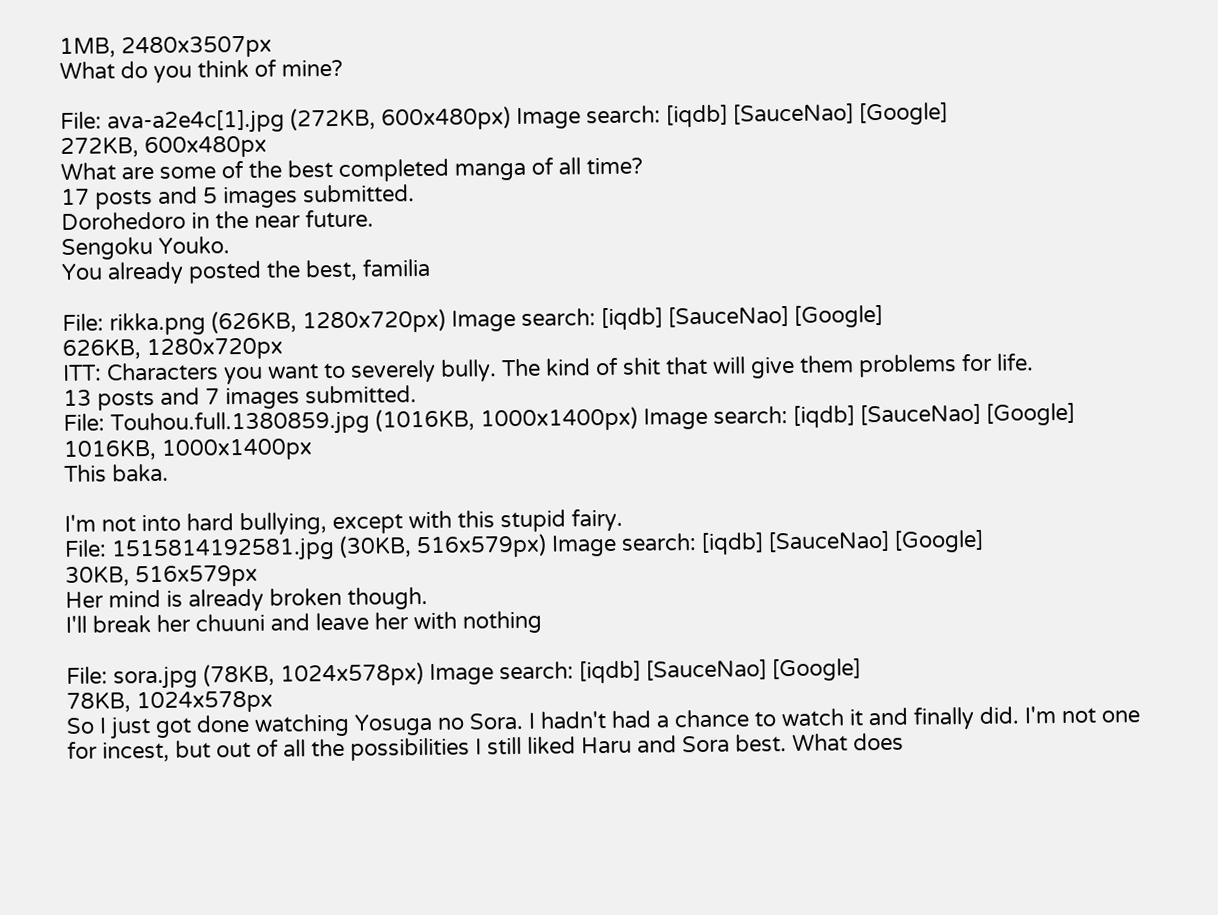1MB, 2480x3507px
What do you think of mine?

File: ava-a2e4c[1].jpg (272KB, 600x480px) Image search: [iqdb] [SauceNao] [Google]
272KB, 600x480px
What are some of the best completed manga of all time?
17 posts and 5 images submitted.
Dorohedoro in the near future.
Sengoku Youko.
You already posted the best, familia

File: rikka.png (626KB, 1280x720px) Image search: [iqdb] [SauceNao] [Google]
626KB, 1280x720px
ITT: Characters you want to severely bully. The kind of shit that will give them problems for life.
13 posts and 7 images submitted.
File: Touhou.full.1380859.jpg (1016KB, 1000x1400px) Image search: [iqdb] [SauceNao] [Google]
1016KB, 1000x1400px
This baka.

I'm not into hard bullying, except with this stupid fairy.
File: 1515814192581.jpg (30KB, 516x579px) Image search: [iqdb] [SauceNao] [Google]
30KB, 516x579px
Her mind is already broken though.
I'll break her chuuni and leave her with nothing

File: sora.jpg (78KB, 1024x578px) Image search: [iqdb] [SauceNao] [Google]
78KB, 1024x578px
So I just got done watching Yosuga no Sora. I hadn't had a chance to watch it and finally did. I'm not one for incest, but out of all the possibilities I still liked Haru and Sora best. What does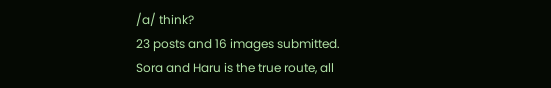/a/ think?
23 posts and 16 images submitted.
Sora and Haru is the true route, all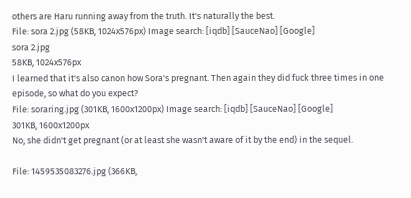others are Haru running away from the truth. It's naturally the best.
File: sora 2.jpg (58KB, 1024x576px) Image search: [iqdb] [SauceNao] [Google]
sora 2.jpg
58KB, 1024x576px
I learned that it's also canon how Sora's pregnant. Then again they did fuck three times in one episode, so what do you expect?
File: soraring.jpg (301KB, 1600x1200px) Image search: [iqdb] [SauceNao] [Google]
301KB, 1600x1200px
No, she didn't get pregnant (or at least she wasn't aware of it by the end) in the sequel.

File: 1459535083276.jpg (366KB,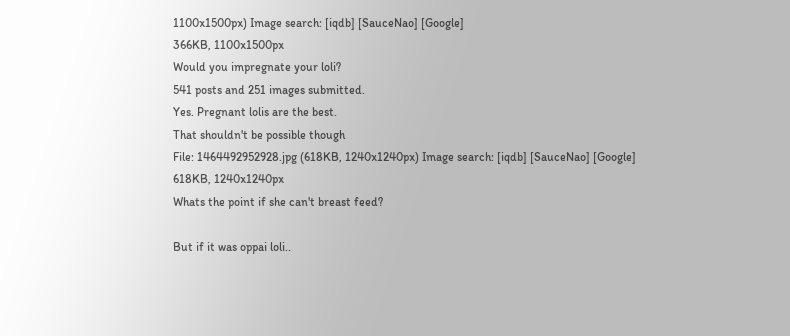1100x1500px) Image search: [iqdb] [SauceNao] [Google]
366KB, 1100x1500px
Would you impregnate your loli?
541 posts and 251 images submitted.
Yes. Pregnant lolis are the best.
That shouldn't be possible though
File: 1464492952928.jpg (618KB, 1240x1240px) Image search: [iqdb] [SauceNao] [Google]
618KB, 1240x1240px
Whats the point if she can't breast feed?

But if it was oppai loli..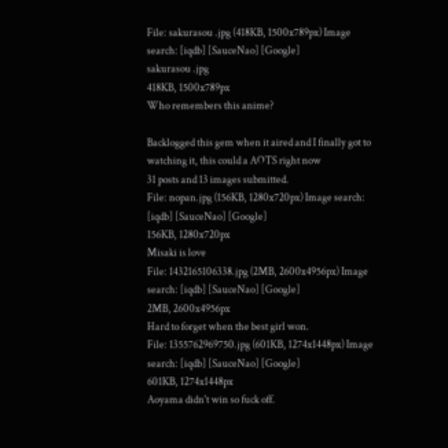File: sakurasou .jpg (418KB, 1500x789px) Image search: [iqdb] [SauceNao] [Google]
sakurasou .jpg
418KB, 1500x789px
Who remembers this anime?

Backlogged this gem when it aired and I finally got to watching it, this could a AOTS right now
31 posts and 13 images submitted.
File: nopan.jpg (156KB, 1280x720px) Image search: [iqdb] [SauceNao] [Google]
156KB, 1280x720px
Misaki is love
File: 1432165106338.jpg (2MB, 2600x4956px) Image search: [iqdb] [SauceNao] [Google]
2MB, 2600x4956px
Hard to forget when the best girl won.
File: 1355762969750.jpg (601KB, 1274x1448px) Image search: [iqdb] [SauceNao] [Google]
601KB, 1274x1448px
Aoyama didn't win so fuck off.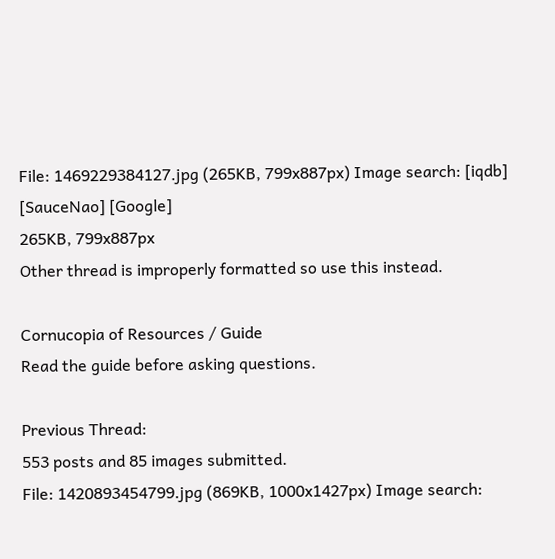File: 1469229384127.jpg (265KB, 799x887px) Image search: [iqdb] [SauceNao] [Google]
265KB, 799x887px
Other thread is improperly formatted so use this instead.

Cornucopia of Resources / Guide
Read the guide before asking questions.

Previous Thread:
553 posts and 85 images submitted.
File: 1420893454799.jpg (869KB, 1000x1427px) Image search: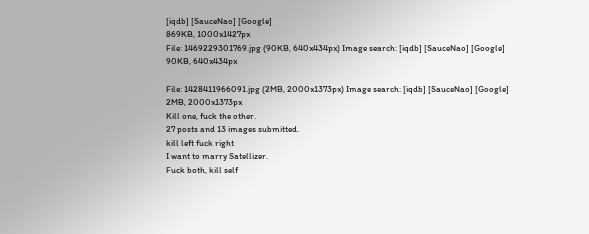[iqdb] [SauceNao] [Google]
869KB, 1000x1427px
File: 1469229301769.jpg (90KB, 640x434px) Image search: [iqdb] [SauceNao] [Google]
90KB, 640x434px

File: 1428411966091.jpg (2MB, 2000x1373px) Image search: [iqdb] [SauceNao] [Google]
2MB, 2000x1373px
Kill one, fuck the other.
27 posts and 13 images submitted.
kill left fuck right
I want to marry Satellizer.
Fuck both, kill self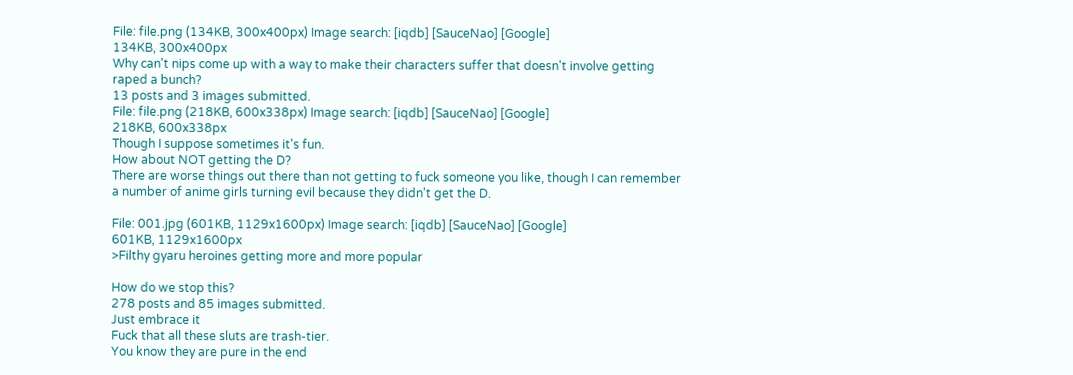File: file.png (134KB, 300x400px) Image search: [iqdb] [SauceNao] [Google]
134KB, 300x400px
Why can't nips come up with a way to make their characters suffer that doesn't involve getting raped a bunch?
13 posts and 3 images submitted.
File: file.png (218KB, 600x338px) Image search: [iqdb] [SauceNao] [Google]
218KB, 600x338px
Though I suppose sometimes it's fun.
How about NOT getting the D?
There are worse things out there than not getting to fuck someone you like, though I can remember a number of anime girls turning evil because they didn't get the D.

File: 001.jpg (601KB, 1129x1600px) Image search: [iqdb] [SauceNao] [Google]
601KB, 1129x1600px
>Filthy gyaru heroines getting more and more popular

How do we stop this?
278 posts and 85 images submitted.
Just embrace it
Fuck that all these sluts are trash-tier.
You know they are pure in the end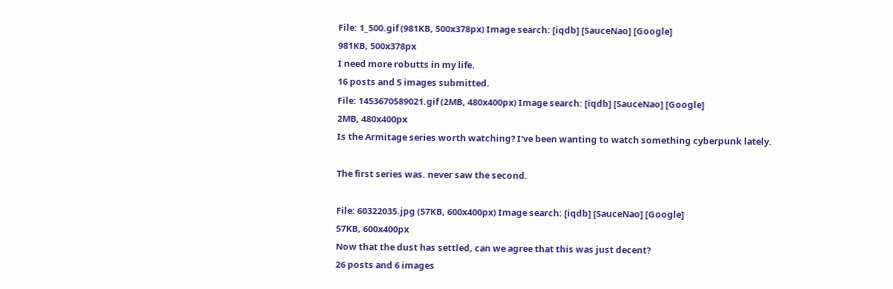File: 1_500.gif (981KB, 500x378px) Image search: [iqdb] [SauceNao] [Google]
981KB, 500x378px
I need more robutts in my life.
16 posts and 5 images submitted.
File: 1453670589021.gif (2MB, 480x400px) Image search: [iqdb] [SauceNao] [Google]
2MB, 480x400px
Is the Armitage series worth watching? I've been wanting to watch something cyberpunk lately.

The first series was. never saw the second.

File: 60322035.jpg (57KB, 600x400px) Image search: [iqdb] [SauceNao] [Google]
57KB, 600x400px
Now that the dust has settled, can we agree that this was just decent?
26 posts and 6 images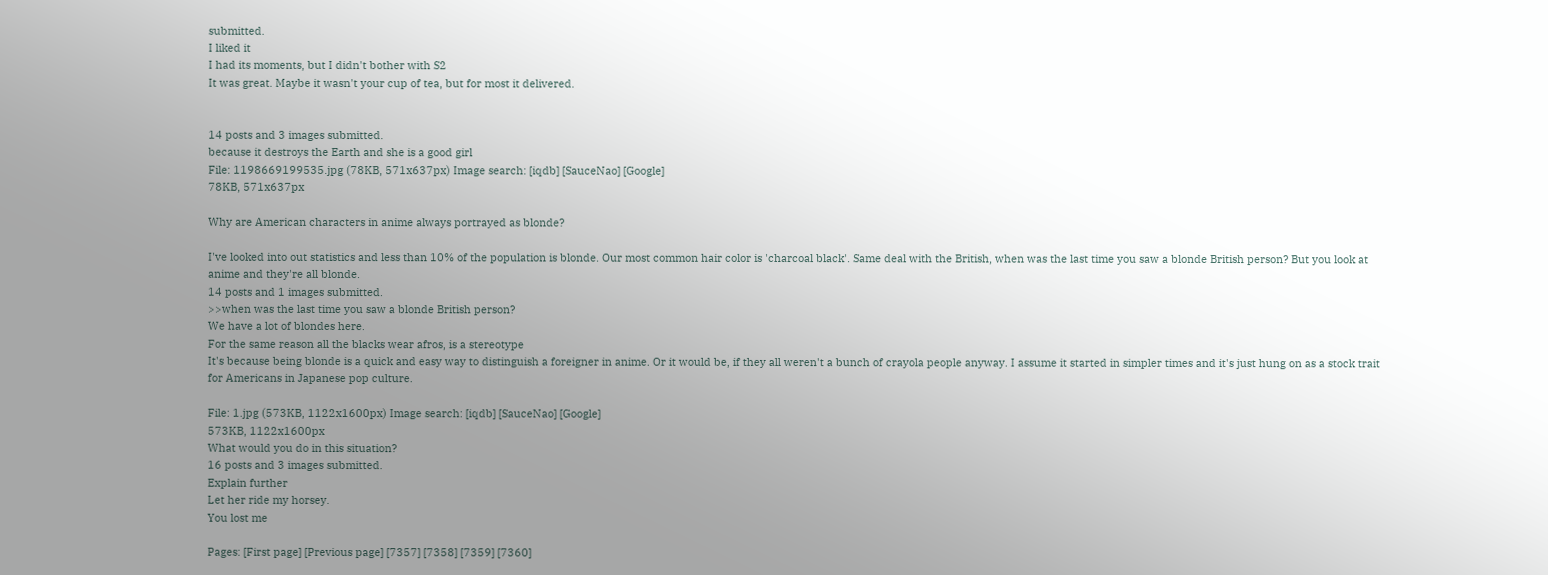submitted.
I liked it
I had its moments, but I didn't bother with S2
It was great. Maybe it wasn't your cup of tea, but for most it delivered.


14 posts and 3 images submitted.
because it destroys the Earth and she is a good girl
File: 1198669199535.jpg (78KB, 571x637px) Image search: [iqdb] [SauceNao] [Google]
78KB, 571x637px

Why are American characters in anime always portrayed as blonde?

I've looked into out statistics and less than 10% of the population is blonde. Our most common hair color is 'charcoal black'. Same deal with the British, when was the last time you saw a blonde British person? But you look at anime and they're all blonde.
14 posts and 1 images submitted.
>>when was the last time you saw a blonde British person?
We have a lot of blondes here.
For the same reason all the blacks wear afros, is a stereotype
It's because being blonde is a quick and easy way to distinguish a foreigner in anime. Or it would be, if they all weren't a bunch of crayola people anyway. I assume it started in simpler times and it's just hung on as a stock trait for Americans in Japanese pop culture.

File: 1.jpg (573KB, 1122x1600px) Image search: [iqdb] [SauceNao] [Google]
573KB, 1122x1600px
What would you do in this situation?
16 posts and 3 images submitted.
Explain further
Let her ride my horsey.
You lost me

Pages: [First page] [Previous page] [7357] [7358] [7359] [7360]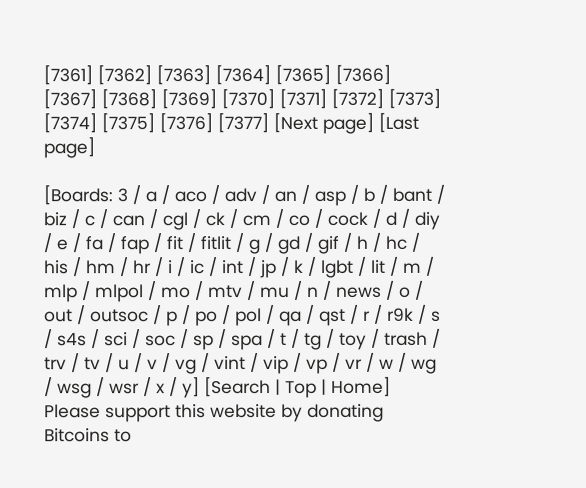[7361] [7362] [7363] [7364] [7365] [7366] [7367] [7368] [7369] [7370] [7371] [7372] [7373] [7374] [7375] [7376] [7377] [Next page] [Last page]

[Boards: 3 / a / aco / adv / an / asp / b / bant / biz / c / can / cgl / ck / cm / co / cock / d / diy / e / fa / fap / fit / fitlit / g / gd / gif / h / hc / his / hm / hr / i / ic / int / jp / k / lgbt / lit / m / mlp / mlpol / mo / mtv / mu / n / news / o / out / outsoc / p / po / pol / qa / qst / r / r9k / s / s4s / sci / soc / sp / spa / t / tg / toy / trash / trv / tv / u / v / vg / vint / vip / vp / vr / w / wg / wsg / wsr / x / y] [Search | Top | Home]
Please support this website by donating Bitcoins to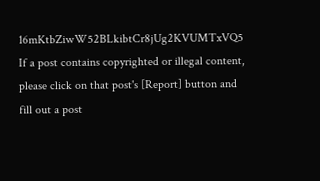16mKtbZiwW52BLkibtCr8jUg2KVUMTxVQ5
If a post contains copyrighted or illegal content, please click on that post's [Report] button and fill out a post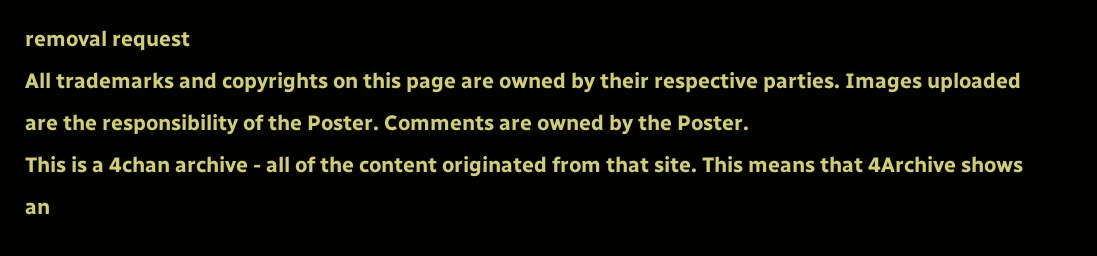removal request
All trademarks and copyrights on this page are owned by their respective parties. Images uploaded are the responsibility of the Poster. Comments are owned by the Poster.
This is a 4chan archive - all of the content originated from that site. This means that 4Archive shows an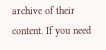archive of their content. If you need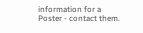information for a Poster - contact them.